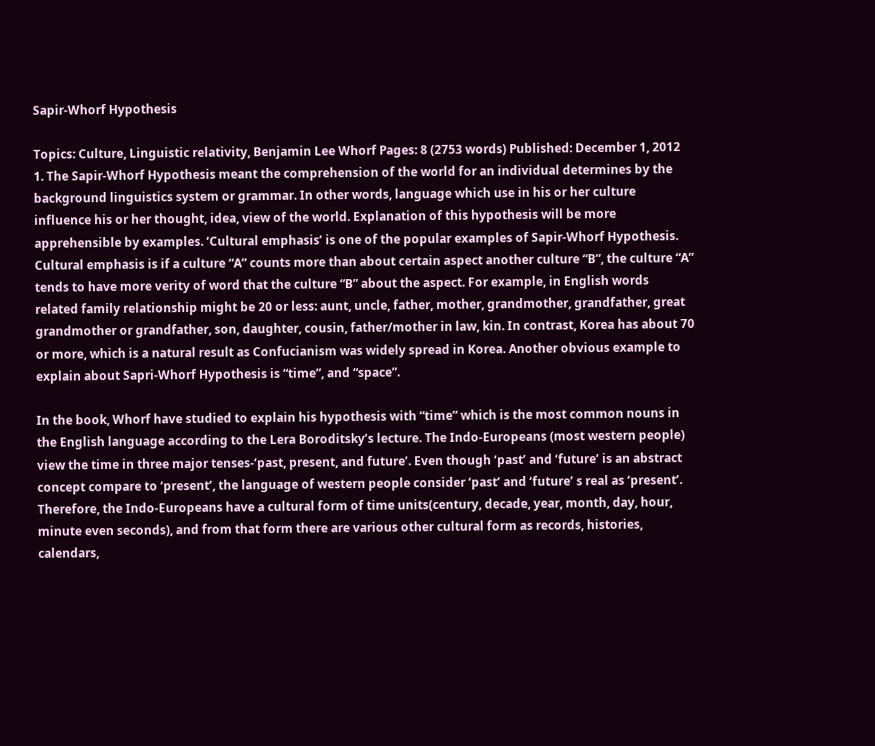Sapir-Whorf Hypothesis

Topics: Culture, Linguistic relativity, Benjamin Lee Whorf Pages: 8 (2753 words) Published: December 1, 2012
1. The Sapir-Whorf Hypothesis meant the comprehension of the world for an individual determines by the background linguistics system or grammar. In other words, language which use in his or her culture influence his or her thought, idea, view of the world. Explanation of this hypothesis will be more apprehensible by examples. ‘Cultural emphasis’ is one of the popular examples of Sapir-Whorf Hypothesis. Cultural emphasis is if a culture “A” counts more than about certain aspect another culture “B”, the culture “A” tends to have more verity of word that the culture “B” about the aspect. For example, in English words related family relationship might be 20 or less: aunt, uncle, father, mother, grandmother, grandfather, great grandmother or grandfather, son, daughter, cousin, father/mother in law, kin. In contrast, Korea has about 70 or more, which is a natural result as Confucianism was widely spread in Korea. Another obvious example to explain about Sapri-Whorf Hypothesis is “time”, and “space”.

In the book, Whorf have studied to explain his hypothesis with “time” which is the most common nouns in the English language according to the Lera Boroditsky’s lecture. The Indo-Europeans (most western people) view the time in three major tenses-‘past, present, and future’. Even though ‘past’ and ‘future’ is an abstract concept compare to ‘present’, the language of western people consider ‘past’ and ‘future’ s real as ‘present’. Therefore, the Indo-Europeans have a cultural form of time units(century, decade, year, month, day, hour, minute even seconds), and from that form there are various other cultural form as records, histories, calendars,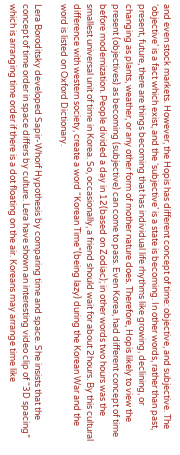and even stock markets. However, the Hopis has different concept of time: objective, and subjective. The ‘objective’ is a fact which exist, and the ‘subjective’ is a state is becoming. In other words, rather than past, present, future, there are things becoming that has individual life rhythms like growing, declining, or changing as plants, weather, or any other form of mother nature does. Therefore, Hopis likely to view the present (objectives) as becoming (subjective) can come to pass. Even Korea, had different concept of time before modernization. People divided a day in 12(based on Zodiac); in other words two hours was the smallest universal unit of time in Korea. So, occasionally, a friend should wait for about 2hours. By this cultural difference with western society, create a word “Korean Time”(being lazy) during the Korean War and the word is listed on Oxford Dictionary.

Lera Boroditsky developed Sapir-Whorf Hypothesis by comparing time and space. She insists that the concept of time order in space differs by culture. Lera have shown an interesting video clip of “3D spacing” which is arranging time order if there is a dot floating on the air. Koreans may arrange time like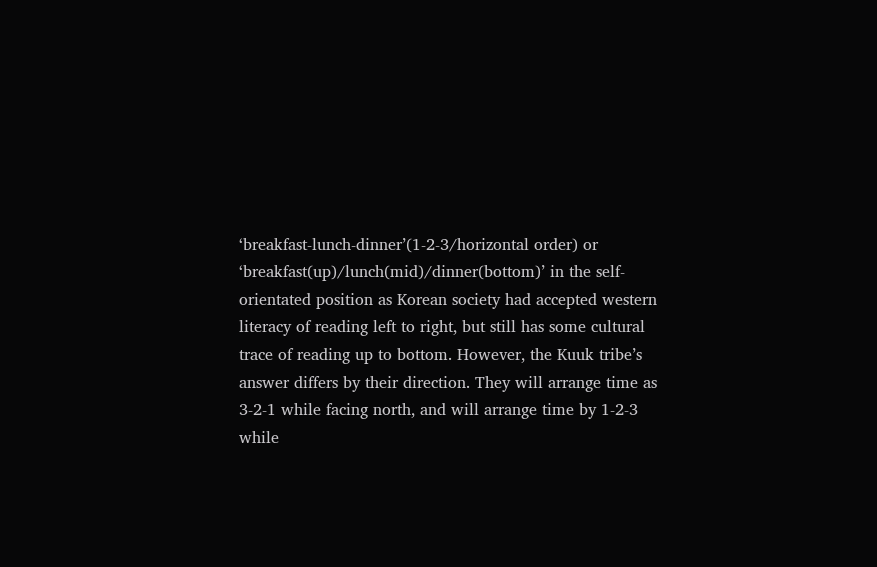‘breakfast-lunch-dinner’(1-2-3/horizontal order) or ‘breakfast(up)/lunch(mid)/dinner(bottom)’ in the self-orientated position as Korean society had accepted western literacy of reading left to right, but still has some cultural trace of reading up to bottom. However, the Kuuk tribe’s answer differs by their direction. They will arrange time as 3-2-1 while facing north, and will arrange time by 1-2-3 while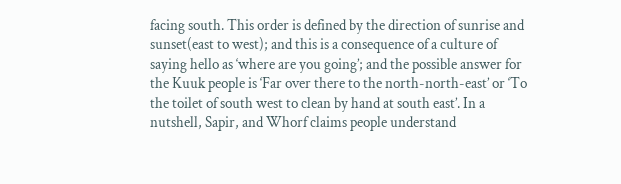facing south. This order is defined by the direction of sunrise and sunset(east to west); and this is a consequence of a culture of saying hello as ‘where are you going’; and the possible answer for the Kuuk people is ‘Far over there to the north-north-east’ or ‘To the toilet of south west to clean by hand at south east’. In a nutshell, Sapir, and Whorf claims people understand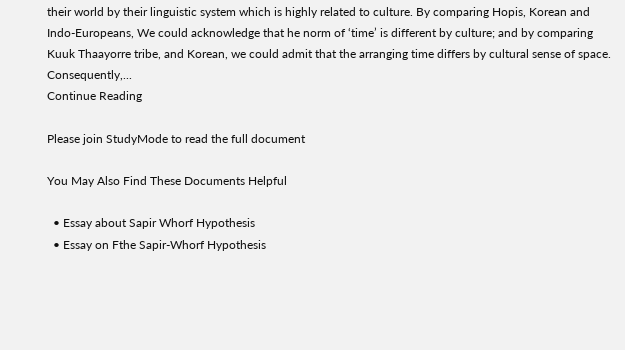their world by their linguistic system which is highly related to culture. By comparing Hopis, Korean and Indo-Europeans, We could acknowledge that he norm of ‘time’ is different by culture; and by comparing Kuuk Thaayorre tribe, and Korean, we could admit that the arranging time differs by cultural sense of space. Consequently,...
Continue Reading

Please join StudyMode to read the full document

You May Also Find These Documents Helpful

  • Essay about Sapir Whorf Hypothesis
  • Essay on Fthe Sapir-Whorf Hypothesis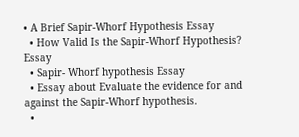• A Brief Sapir-Whorf Hypothesis Essay
  • How Valid Is the Sapir-Whorf Hypothesis? Essay
  • Sapir- Whorf hypothesis Essay
  • Essay about Evaluate the evidence for and against the Sapir-Whorf hypothesis.
  •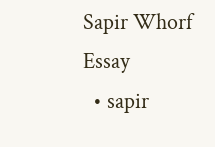Sapir Whorf Essay
  • sapir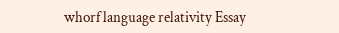whorf language relativity Essay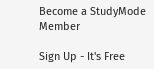Become a StudyMode Member

Sign Up - It's Free